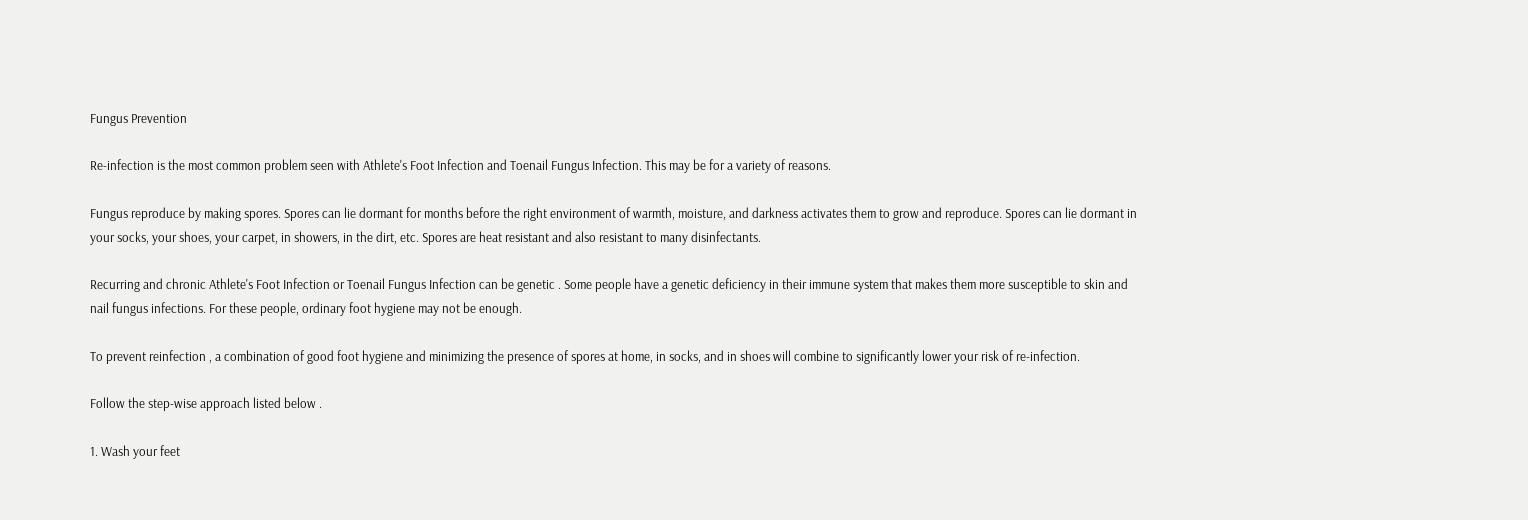Fungus Prevention

Re-infection is the most common problem seen with Athlete's Foot Infection and Toenail Fungus Infection. This may be for a variety of reasons.

Fungus reproduce by making spores. Spores can lie dormant for months before the right environment of warmth, moisture, and darkness activates them to grow and reproduce. Spores can lie dormant in your socks, your shoes, your carpet, in showers, in the dirt, etc. Spores are heat resistant and also resistant to many disinfectants.

Recurring and chronic Athlete's Foot Infection or Toenail Fungus Infection can be genetic . Some people have a genetic deficiency in their immune system that makes them more susceptible to skin and nail fungus infections. For these people, ordinary foot hygiene may not be enough.

To prevent reinfection , a combination of good foot hygiene and minimizing the presence of spores at home, in socks, and in shoes will combine to significantly lower your risk of re-infection.

Follow the step-wise approach listed below .

1. Wash your feet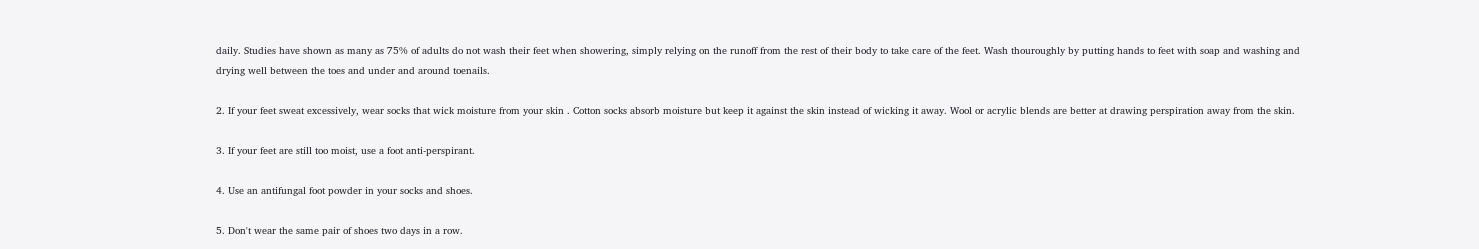daily. Studies have shown as many as 75% of adults do not wash their feet when showering, simply relying on the runoff from the rest of their body to take care of the feet. Wash thouroughly by putting hands to feet with soap and washing and drying well between the toes and under and around toenails.

2. If your feet sweat excessively, wear socks that wick moisture from your skin . Cotton socks absorb moisture but keep it against the skin instead of wicking it away. Wool or acrylic blends are better at drawing perspiration away from the skin.

3. If your feet are still too moist, use a foot anti-perspirant.

4. Use an antifungal foot powder in your socks and shoes.

5. Don't wear the same pair of shoes two days in a row.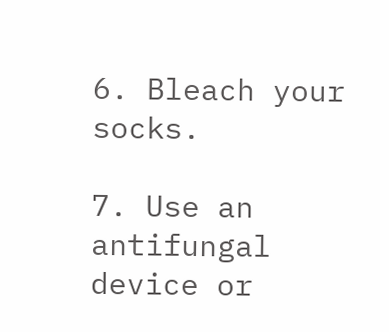6. Bleach your socks.

7. Use an antifungal device or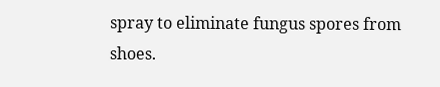spray to eliminate fungus spores from shoes.